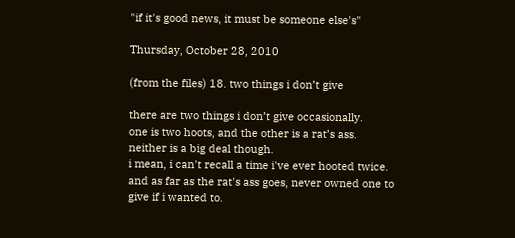"if it's good news, it must be someone else's"

Thursday, October 28, 2010

(from the files) 18. two things i don’t give

there are two things i don’t give occasionally.
one is two hoots, and the other is a rat’s ass.
neither is a big deal though.
i mean, i can't recall a time i've ever hooted twice.
and as far as the rat's ass goes, never owned one to give if i wanted to.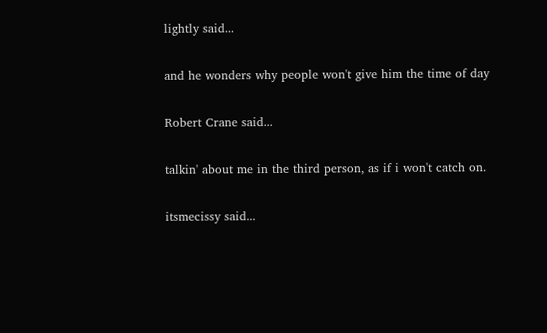lightly said...

and he wonders why people won't give him the time of day

Robert Crane said...

talkin' about me in the third person, as if i won't catch on.

itsmecissy said...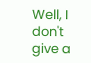Well, I don't give a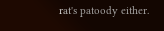rat's patoody either.